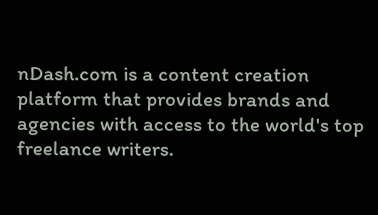nDash.com is a content creation platform that provides brands and agencies with access to the world's top freelance writers.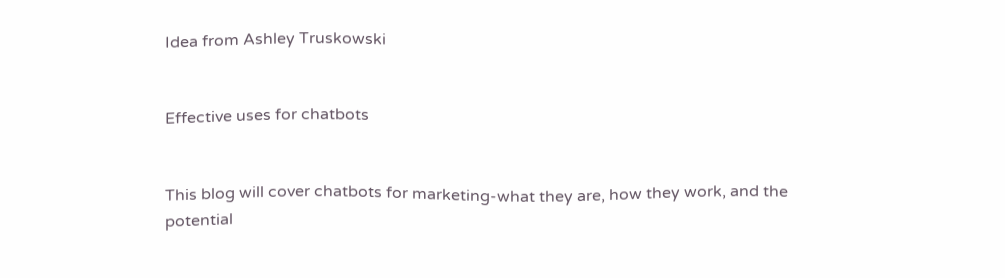Idea from Ashley Truskowski


Effective uses for chatbots


This blog will cover chatbots for marketing-what they are, how they work, and the potential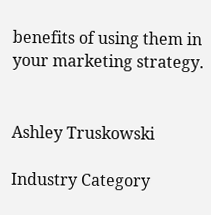benefits of using them in your marketing strategy.


Ashley Truskowski

Industry Category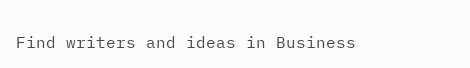Find writers and ideas in Business